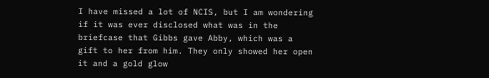I have missed a lot of NCIS, but I am wondering if it was ever disclosed what was in the briefcase that Gibbs gave Abby, which was a gift to her from him. They only showed her open it and a gold glow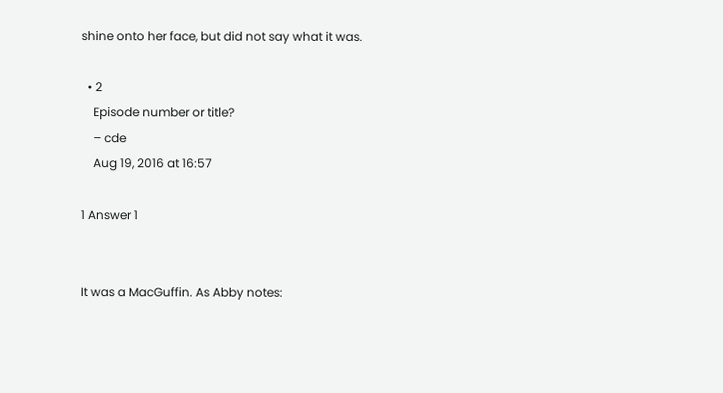shine onto her face, but did not say what it was.

  • 2
    Episode number or title?
    – cde
    Aug 19, 2016 at 16:57

1 Answer 1


It was a MacGuffin. As Abby notes: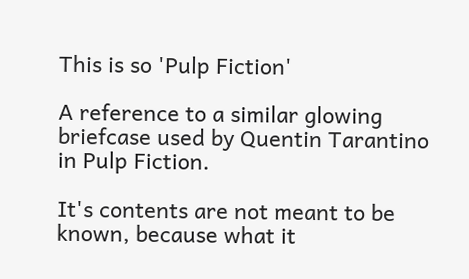This is so 'Pulp Fiction'

A reference to a similar glowing briefcase used by Quentin Tarantino in Pulp Fiction.

It's contents are not meant to be known, because what it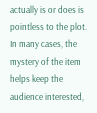actually is or does is pointless to the plot. In many cases, the mystery of the item helps keep the audience interested,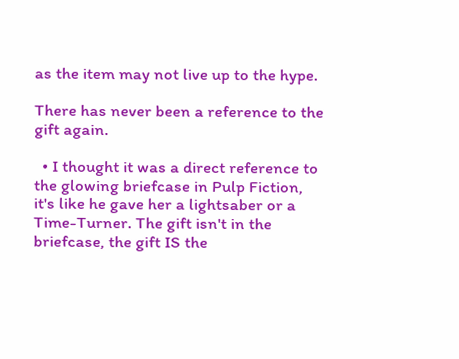as the item may not live up to the hype.

There has never been a reference to the gift again.

  • I thought it was a direct reference to the glowing briefcase in Pulp Fiction, it's like he gave her a lightsaber or a Time-Turner. The gift isn't in the briefcase, the gift IS the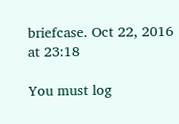briefcase. Oct 22, 2016 at 23:18

You must log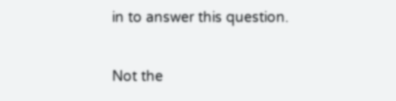in to answer this question.

Not the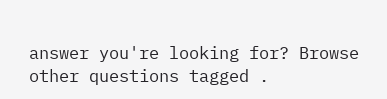answer you're looking for? Browse other questions tagged .